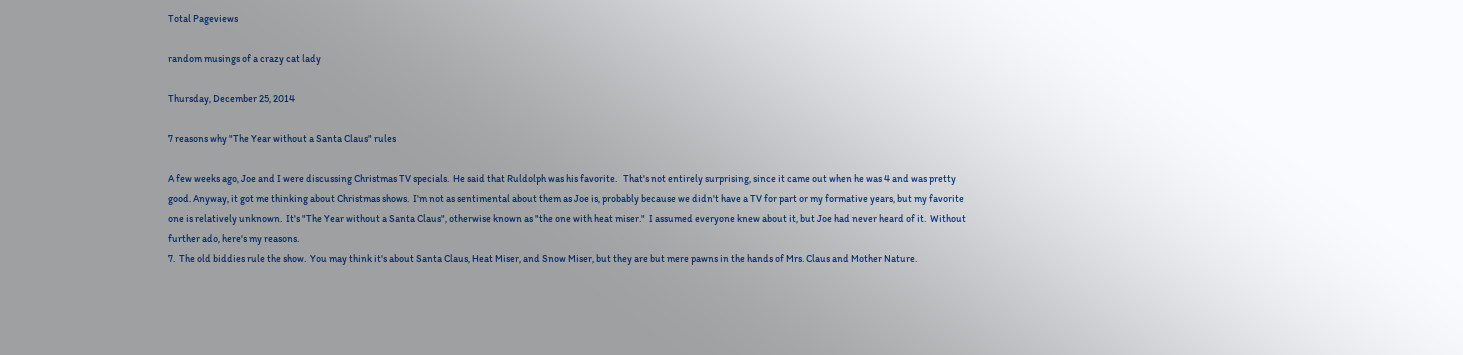Total Pageviews

random musings of a crazy cat lady

Thursday, December 25, 2014

7 reasons why "The Year without a Santa Claus" rules

A few weeks ago, Joe and I were discussing Christmas TV specials.  He said that Ruldolph was his favorite.   That's not entirely surprising, since it came out when he was 4 and was pretty good. Anyway, it got me thinking about Christmas shows.  I'm not as sentimental about them as Joe is, probably because we didn't have a TV for part or my formative years, but my favorite one is relatively unknown.  It's "The Year without a Santa Claus", otherwise known as "the one with heat miser."  I assumed everyone knew about it, but Joe had never heard of it.  Without further ado, here's my reasons.
7.  The old biddies rule the show.  You may think it's about Santa Claus, Heat Miser, and Snow Miser, but they are but mere pawns in the hands of Mrs. Claus and Mother Nature.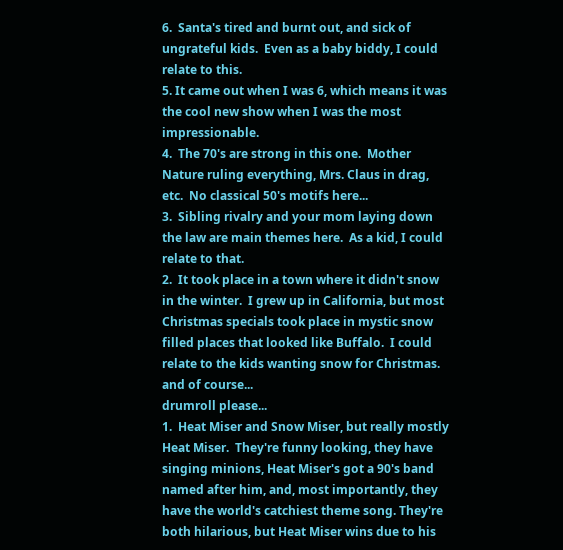6.  Santa's tired and burnt out, and sick of ungrateful kids.  Even as a baby biddy, I could relate to this.
5. It came out when I was 6, which means it was the cool new show when I was the most impressionable.
4.  The 70's are strong in this one.  Mother Nature ruling everything, Mrs. Claus in drag, etc.  No classical 50's motifs here...
3.  Sibling rivalry and your mom laying down the law are main themes here.  As a kid, I could relate to that.
2.  It took place in a town where it didn't snow in the winter.  I grew up in California, but most Christmas specials took place in mystic snow filled places that looked like Buffalo.  I could relate to the kids wanting snow for Christmas.
and of course...
drumroll please...
1.  Heat Miser and Snow Miser, but really mostly Heat Miser.  They're funny looking, they have singing minions, Heat Miser's got a 90's band named after him, and, most importantly, they have the world's catchiest theme song. They're both hilarious, but Heat Miser wins due to his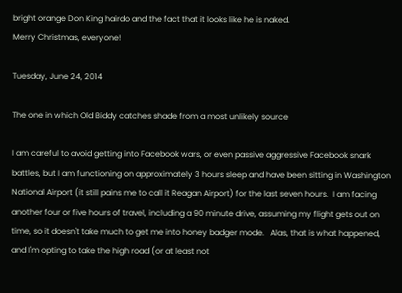bright orange Don King hairdo and the fact that it looks like he is naked.
Merry Christmas, everyone!

Tuesday, June 24, 2014

The one in which Old Biddy catches shade from a most unlikely source

I am careful to avoid getting into Facebook wars, or even passive aggressive Facebook snark battles, but I am functioning on approximately 3 hours sleep and have been sitting in Washington National Airport (it still pains me to call it Reagan Airport) for the last seven hours.  I am facing another four or five hours of travel, including a 90 minute drive, assuming my flight gets out on time, so it doesn't take much to get me into honey badger mode.   Alas, that is what happened, and I'm opting to take the high road (or at least not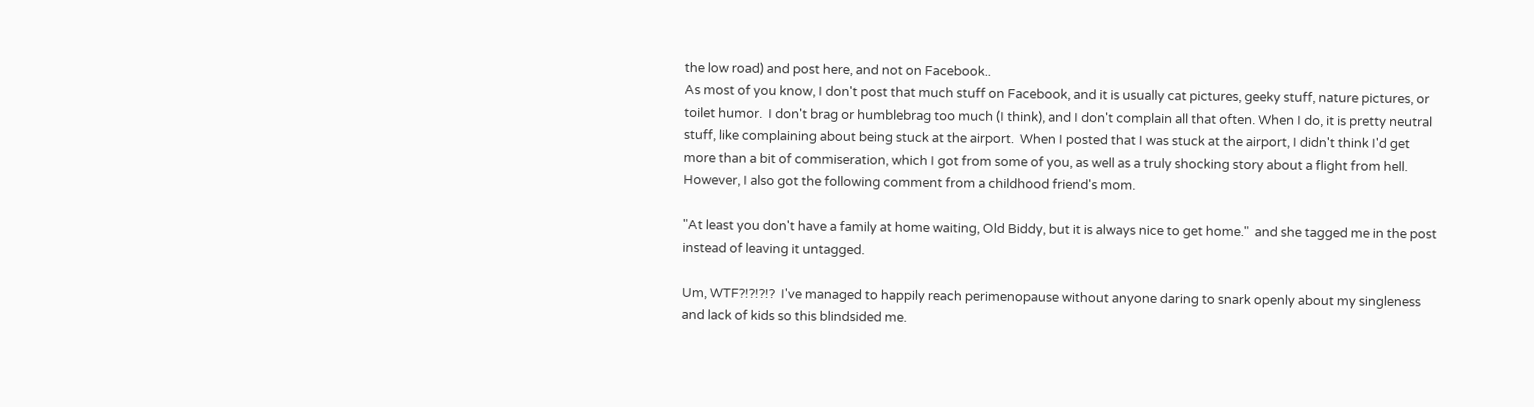the low road) and post here, and not on Facebook..
As most of you know, I don't post that much stuff on Facebook, and it is usually cat pictures, geeky stuff, nature pictures, or toilet humor.  I don't brag or humblebrag too much (I think), and I don't complain all that often. When I do, it is pretty neutral stuff, like complaining about being stuck at the airport.  When I posted that I was stuck at the airport, I didn't think I'd get more than a bit of commiseration, which I got from some of you, as well as a truly shocking story about a flight from hell.  However, I also got the following comment from a childhood friend's mom.

"At least you don't have a family at home waiting, Old Biddy, but it is always nice to get home."  and she tagged me in the post instead of leaving it untagged.

Um, WTF?!?!?!?  I've managed to happily reach perimenopause without anyone daring to snark openly about my singleness and lack of kids so this blindsided me.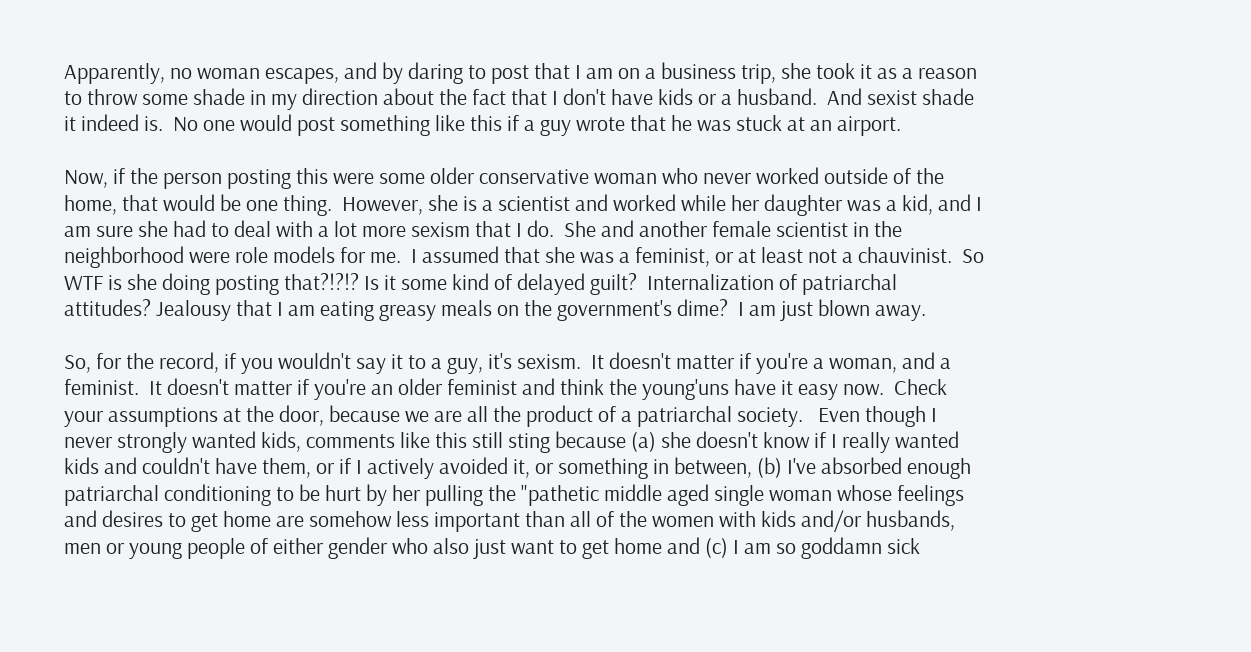Apparently, no woman escapes, and by daring to post that I am on a business trip, she took it as a reason to throw some shade in my direction about the fact that I don't have kids or a husband.  And sexist shade it indeed is.  No one would post something like this if a guy wrote that he was stuck at an airport.

Now, if the person posting this were some older conservative woman who never worked outside of the home, that would be one thing.  However, she is a scientist and worked while her daughter was a kid, and I am sure she had to deal with a lot more sexism that I do.  She and another female scientist in the neighborhood were role models for me.  I assumed that she was a feminist, or at least not a chauvinist.  So WTF is she doing posting that?!?!? Is it some kind of delayed guilt?  Internalization of patriarchal attitudes? Jealousy that I am eating greasy meals on the government's dime?  I am just blown away.

So, for the record, if you wouldn't say it to a guy, it's sexism.  It doesn't matter if you're a woman, and a feminist.  It doesn't matter if you're an older feminist and think the young'uns have it easy now.  Check your assumptions at the door, because we are all the product of a patriarchal society.   Even though I never strongly wanted kids, comments like this still sting because (a) she doesn't know if I really wanted kids and couldn't have them, or if I actively avoided it, or something in between, (b) I've absorbed enough patriarchal conditioning to be hurt by her pulling the "pathetic middle aged single woman whose feelings and desires to get home are somehow less important than all of the women with kids and/or husbands, men or young people of either gender who also just want to get home and (c) I am so goddamn sick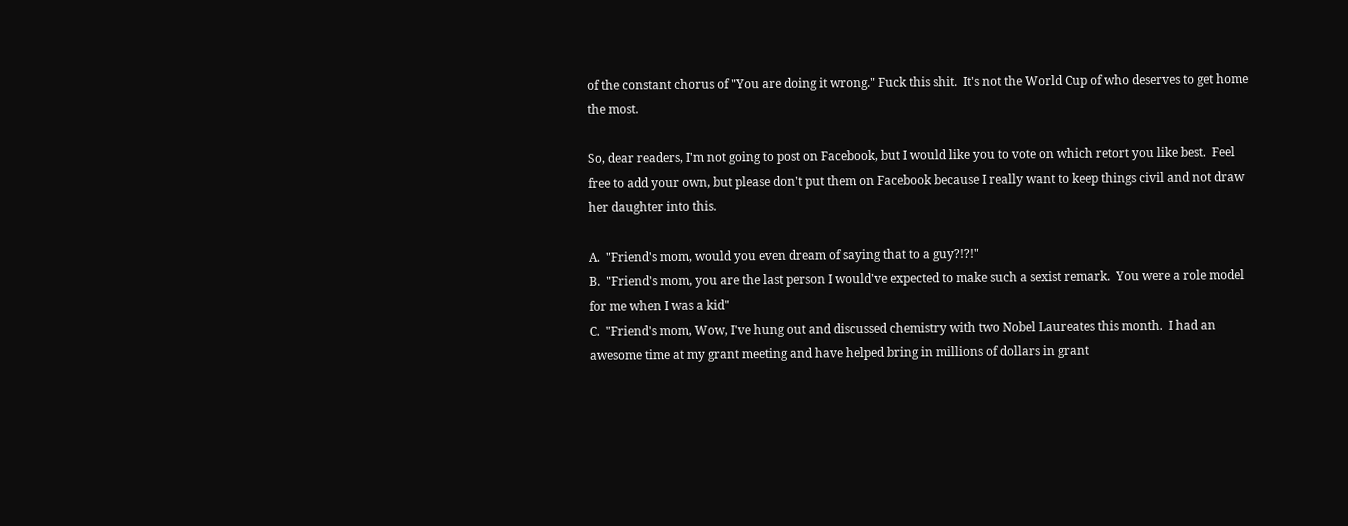of the constant chorus of "You are doing it wrong." Fuck this shit.  It's not the World Cup of who deserves to get home the most.

So, dear readers, I'm not going to post on Facebook, but I would like you to vote on which retort you like best.  Feel free to add your own, but please don't put them on Facebook because I really want to keep things civil and not draw her daughter into this.

A.  "Friend's mom, would you even dream of saying that to a guy?!?!"
B.  "Friend's mom, you are the last person I would've expected to make such a sexist remark.  You were a role model for me when I was a kid"
C.  "Friend's mom, Wow, I've hung out and discussed chemistry with two Nobel Laureates this month.  I had an awesome time at my grant meeting and have helped bring in millions of dollars in grant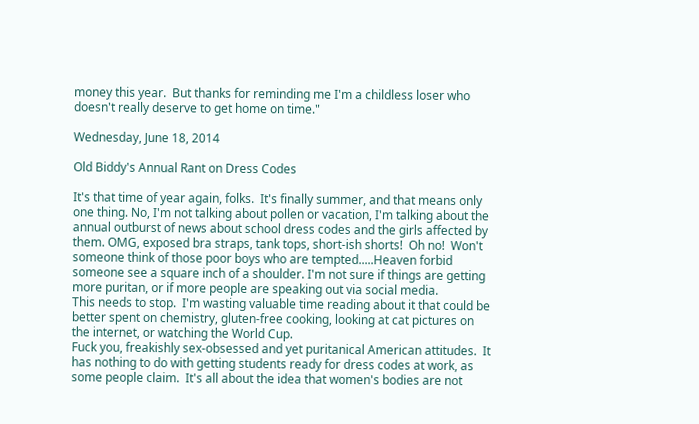money this year.  But thanks for reminding me I'm a childless loser who doesn't really deserve to get home on time."

Wednesday, June 18, 2014

Old Biddy's Annual Rant on Dress Codes

It's that time of year again, folks.  It's finally summer, and that means only one thing. No, I'm not talking about pollen or vacation, I'm talking about the annual outburst of news about school dress codes and the girls affected by them. OMG, exposed bra straps, tank tops, short-ish shorts!  Oh no!  Won't someone think of those poor boys who are tempted.....Heaven forbid someone see a square inch of a shoulder. I'm not sure if things are getting more puritan, or if more people are speaking out via social media.
This needs to stop.  I'm wasting valuable time reading about it that could be better spent on chemistry, gluten-free cooking, looking at cat pictures on the internet, or watching the World Cup.
Fuck you, freakishly sex-obsessed and yet puritanical American attitudes.  It has nothing to do with getting students ready for dress codes at work, as some people claim.  It's all about the idea that women's bodies are not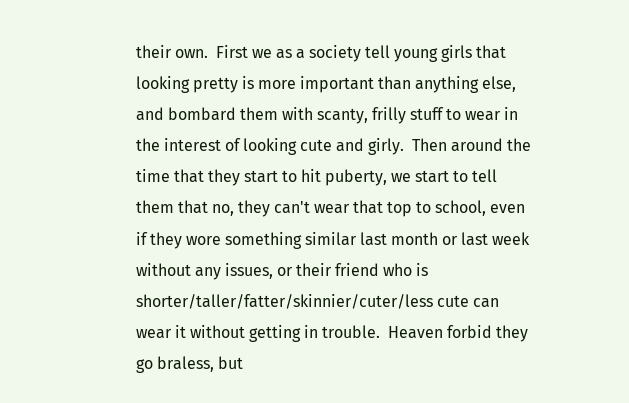their own.  First we as a society tell young girls that looking pretty is more important than anything else, and bombard them with scanty, frilly stuff to wear in the interest of looking cute and girly.  Then around the time that they start to hit puberty, we start to tell them that no, they can't wear that top to school, even if they wore something similar last month or last week without any issues, or their friend who is shorter/taller/fatter/skinnier/cuter/less cute can wear it without getting in trouble.  Heaven forbid they go braless, but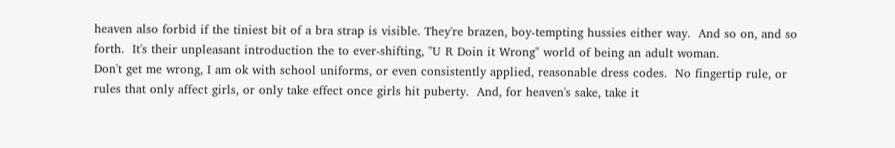heaven also forbid if the tiniest bit of a bra strap is visible. They're brazen, boy-tempting hussies either way.  And so on, and so forth.  It's their unpleasant introduction the to ever-shifting, "U R Doin it Wrong" world of being an adult woman.
Don't get me wrong, I am ok with school uniforms, or even consistently applied, reasonable dress codes.  No fingertip rule, or rules that only affect girls, or only take effect once girls hit puberty.  And, for heaven's sake, take it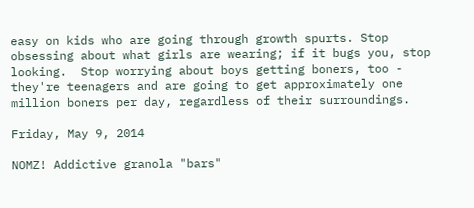easy on kids who are going through growth spurts. Stop obsessing about what girls are wearing; if it bugs you, stop looking.  Stop worrying about boys getting boners, too - they're teenagers and are going to get approximately one million boners per day, regardless of their surroundings.

Friday, May 9, 2014

NOMZ! Addictive granola "bars"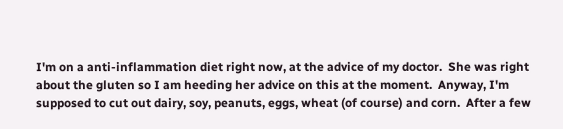I'm on a anti-inflammation diet right now, at the advice of my doctor.  She was right about the gluten so I am heeding her advice on this at the moment.  Anyway, I'm supposed to cut out dairy, soy, peanuts, eggs, wheat (of course) and corn.  After a few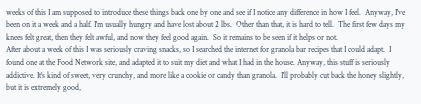weeks of this I am supposed to introduce these things back one by one and see if I notice any difference in how I feel.  Anyway, I've been on it a week and a half. I'm usually hungry and have lost about 2 lbs.  Other than that, it is hard to tell.  The first few days my knees felt great, then they felt awful, and now they feel good again.  So it remains to be seen if it helps or not.
After about a week of this I was seriously craving snacks, so I searched the internet for granola bar recipes that I could adapt.  I found one at the Food Network site, and adapted it to suit my diet and what I had in the house. Anyway, this stuff is seriously addictive. It's kind of sweet, very crunchy, and more like a cookie or candy than granola.  I'll probably cut back the honey slightly, but it is extremely good,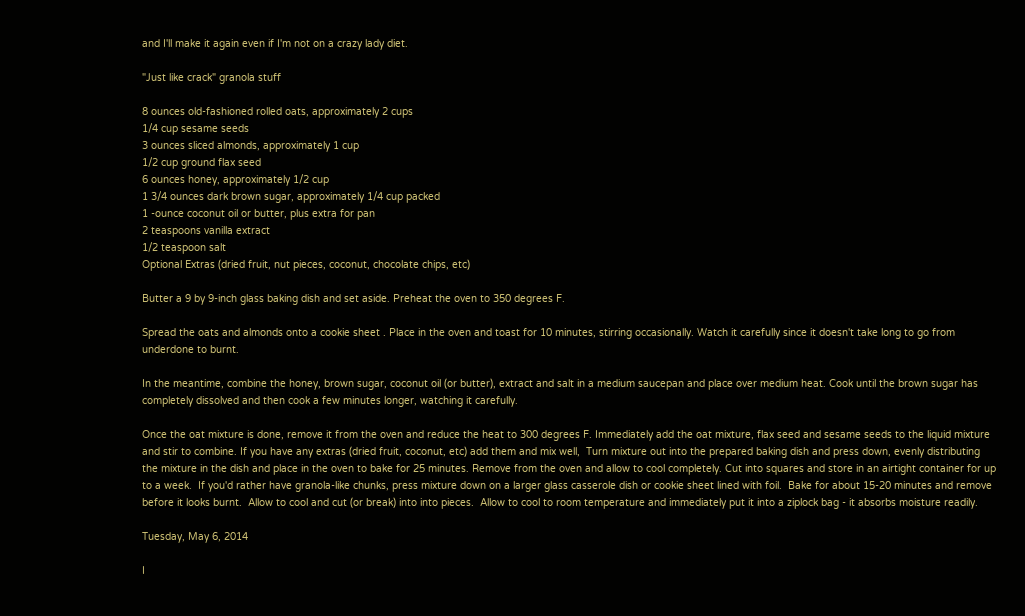and I'll make it again even if I'm not on a crazy lady diet.

"Just like crack" granola stuff

8 ounces old-fashioned rolled oats, approximately 2 cups
1/4 cup sesame seeds
3 ounces sliced almonds, approximately 1 cup
1/2 cup ground flax seed
6 ounces honey, approximately 1/2 cup
1 3/4 ounces dark brown sugar, approximately 1/4 cup packed
1 -ounce coconut oil or butter, plus extra for pan
2 teaspoons vanilla extract
1/2 teaspoon salt
Optional Extras (dried fruit, nut pieces, coconut, chocolate chips, etc)

Butter a 9 by 9-inch glass baking dish and set aside. Preheat the oven to 350 degrees F.

Spread the oats and almonds onto a cookie sheet . Place in the oven and toast for 10 minutes, stirring occasionally. Watch it carefully since it doesn't take long to go from underdone to burnt.

In the meantime, combine the honey, brown sugar, coconut oil (or butter), extract and salt in a medium saucepan and place over medium heat. Cook until the brown sugar has completely dissolved and then cook a few minutes longer, watching it carefully.

Once the oat mixture is done, remove it from the oven and reduce the heat to 300 degrees F. Immediately add the oat mixture, flax seed and sesame seeds to the liquid mixture and stir to combine. If you have any extras (dried fruit, coconut, etc) add them and mix well,  Turn mixture out into the prepared baking dish and press down, evenly distributing the mixture in the dish and place in the oven to bake for 25 minutes. Remove from the oven and allow to cool completely. Cut into squares and store in an airtight container for up to a week.  If you'd rather have granola-like chunks, press mixture down on a larger glass casserole dish or cookie sheet lined with foil.  Bake for about 15-20 minutes and remove before it looks burnt.  Allow to cool and cut (or break) into into pieces.  Allow to cool to room temperature and immediately put it into a ziplock bag - it absorbs moisture readily.

Tuesday, May 6, 2014

I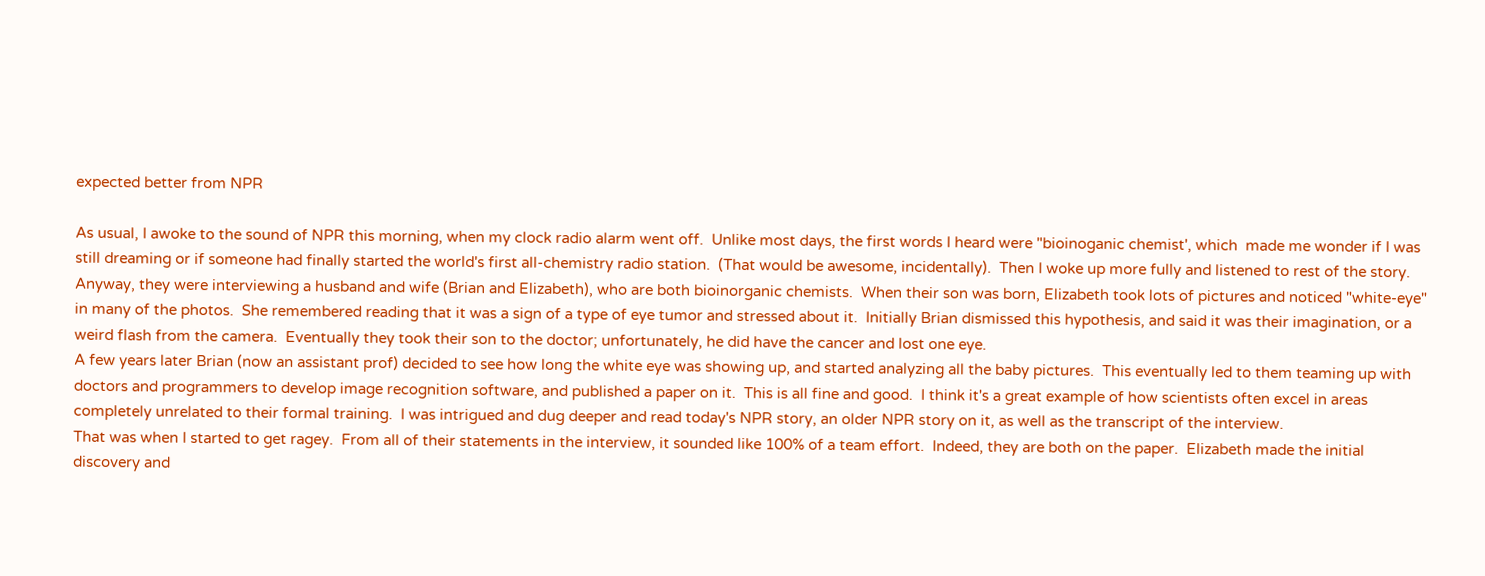expected better from NPR

As usual, I awoke to the sound of NPR this morning, when my clock radio alarm went off.  Unlike most days, the first words I heard were "bioinoganic chemist', which  made me wonder if I was still dreaming or if someone had finally started the world's first all-chemistry radio station.  (That would be awesome, incidentally).  Then I woke up more fully and listened to rest of the story.
Anyway, they were interviewing a husband and wife (Brian and Elizabeth), who are both bioinorganic chemists.  When their son was born, Elizabeth took lots of pictures and noticed "white-eye" in many of the photos.  She remembered reading that it was a sign of a type of eye tumor and stressed about it.  Initially Brian dismissed this hypothesis, and said it was their imagination, or a weird flash from the camera.  Eventually they took their son to the doctor; unfortunately, he did have the cancer and lost one eye.
A few years later Brian (now an assistant prof) decided to see how long the white eye was showing up, and started analyzing all the baby pictures.  This eventually led to them teaming up with doctors and programmers to develop image recognition software, and published a paper on it.  This is all fine and good.  I think it's a great example of how scientists often excel in areas completely unrelated to their formal training.  I was intrigued and dug deeper and read today's NPR story, an older NPR story on it, as well as the transcript of the interview.
That was when I started to get ragey.  From all of their statements in the interview, it sounded like 100% of a team effort.  Indeed, they are both on the paper.  Elizabeth made the initial discovery and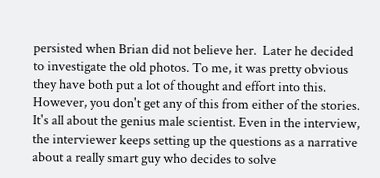persisted when Brian did not believe her.  Later he decided to investigate the old photos. To me, it was pretty obvious they have both put a lot of thought and effort into this.  However, you don't get any of this from either of the stories.  It's all about the genius male scientist. Even in the interview, the interviewer keeps setting up the questions as a narrative about a really smart guy who decides to solve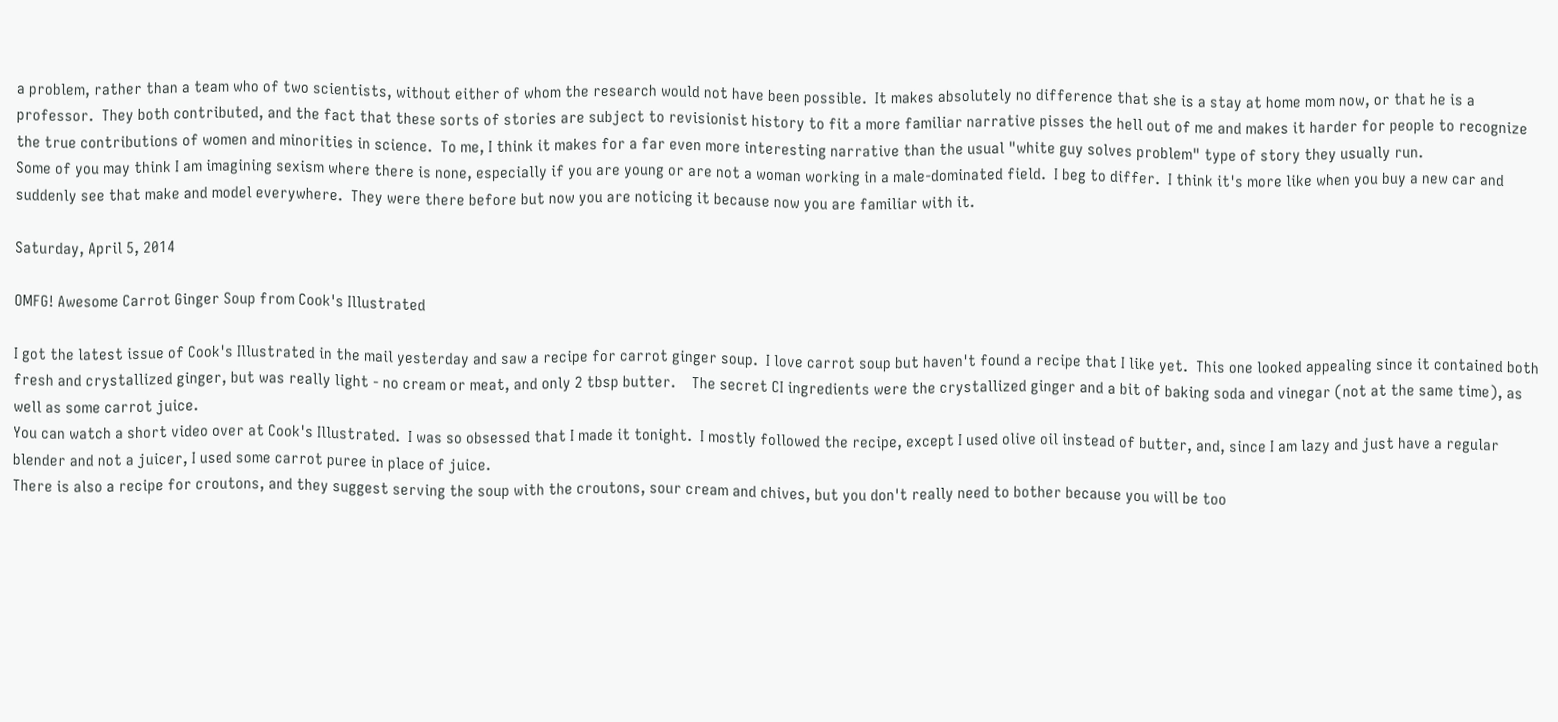a problem, rather than a team who of two scientists, without either of whom the research would not have been possible.  It makes absolutely no difference that she is a stay at home mom now, or that he is a professor.  They both contributed, and the fact that these sorts of stories are subject to revisionist history to fit a more familiar narrative pisses the hell out of me and makes it harder for people to recognize the true contributions of women and minorities in science.  To me, I think it makes for a far even more interesting narrative than the usual "white guy solves problem" type of story they usually run.
Some of you may think I am imagining sexism where there is none, especially if you are young or are not a woman working in a male-dominated field.  I beg to differ.  I think it's more like when you buy a new car and suddenly see that make and model everywhere.  They were there before but now you are noticing it because now you are familiar with it.

Saturday, April 5, 2014

OMFG! Awesome Carrot Ginger Soup from Cook's Illustrated

I got the latest issue of Cook's Illustrated in the mail yesterday and saw a recipe for carrot ginger soup.  I love carrot soup but haven't found a recipe that I like yet.  This one looked appealing since it contained both fresh and crystallized ginger, but was really light - no cream or meat, and only 2 tbsp butter.    The secret CI ingredients were the crystallized ginger and a bit of baking soda and vinegar (not at the same time), as well as some carrot juice.
You can watch a short video over at Cook's Illustrated.  I was so obsessed that I made it tonight.  I mostly followed the recipe, except I used olive oil instead of butter, and, since I am lazy and just have a regular blender and not a juicer, I used some carrot puree in place of juice.
There is also a recipe for croutons, and they suggest serving the soup with the croutons, sour cream and chives, but you don't really need to bother because you will be too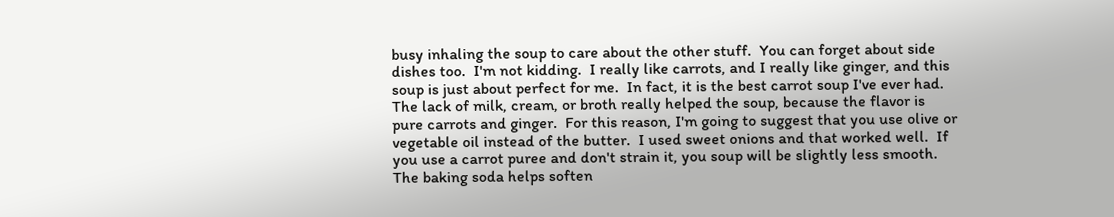busy inhaling the soup to care about the other stuff.  You can forget about side dishes too.  I'm not kidding.  I really like carrots, and I really like ginger, and this soup is just about perfect for me.  In fact, it is the best carrot soup I've ever had.  The lack of milk, cream, or broth really helped the soup, because the flavor is pure carrots and ginger.  For this reason, I'm going to suggest that you use olive or vegetable oil instead of the butter.  I used sweet onions and that worked well.  If you use a carrot puree and don't strain it, you soup will be slightly less smooth.
The baking soda helps soften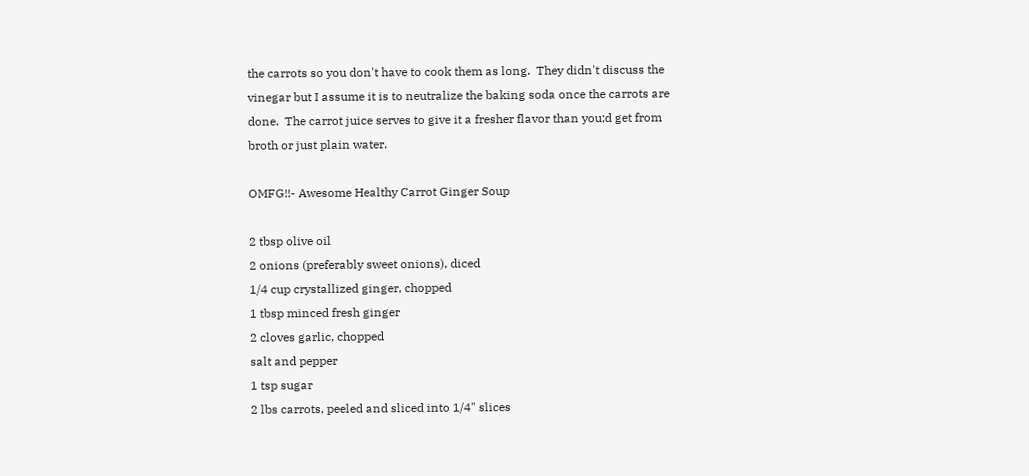the carrots so you don't have to cook them as long.  They didn't discuss the vinegar but I assume it is to neutralize the baking soda once the carrots are done.  The carrot juice serves to give it a fresher flavor than you;d get from broth or just plain water.

OMFG!!- Awesome Healthy Carrot Ginger Soup

2 tbsp olive oil
2 onions (preferably sweet onions), diced
1/4 cup crystallized ginger, chopped
1 tbsp minced fresh ginger
2 cloves garlic, chopped
salt and pepper
1 tsp sugar
2 lbs carrots, peeled and sliced into 1/4" slices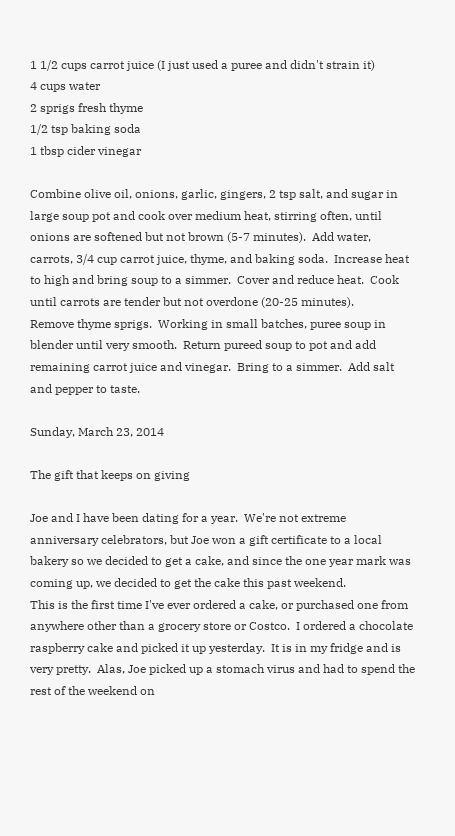1 1/2 cups carrot juice (I just used a puree and didn't strain it)
4 cups water
2 sprigs fresh thyme
1/2 tsp baking soda
1 tbsp cider vinegar

Combine olive oil, onions, garlic, gingers, 2 tsp salt, and sugar in large soup pot and cook over medium heat, stirring often, until onions are softened but not brown (5-7 minutes).  Add water, carrots, 3/4 cup carrot juice, thyme, and baking soda.  Increase heat to high and bring soup to a simmer.  Cover and reduce heat.  Cook until carrots are tender but not overdone (20-25 minutes).
Remove thyme sprigs.  Working in small batches, puree soup in blender until very smooth.  Return pureed soup to pot and add remaining carrot juice and vinegar.  Bring to a simmer.  Add salt and pepper to taste.

Sunday, March 23, 2014

The gift that keeps on giving

Joe and I have been dating for a year.  We're not extreme anniversary celebrators, but Joe won a gift certificate to a local bakery so we decided to get a cake, and since the one year mark was coming up, we decided to get the cake this past weekend.
This is the first time I've ever ordered a cake, or purchased one from anywhere other than a grocery store or Costco.  I ordered a chocolate raspberry cake and picked it up yesterday.  It is in my fridge and is very pretty.  Alas, Joe picked up a stomach virus and had to spend the rest of the weekend on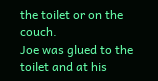the toilet or on the couch.
Joe was glued to the toilet and at his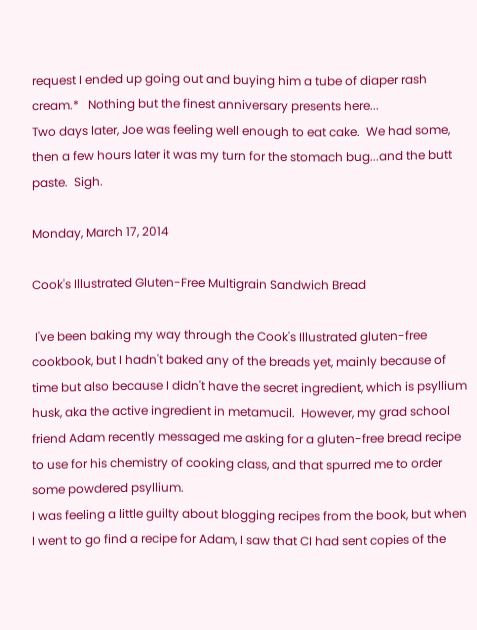request I ended up going out and buying him a tube of diaper rash cream.*   Nothing but the finest anniversary presents here...
Two days later, Joe was feeling well enough to eat cake.  We had some, then a few hours later it was my turn for the stomach bug...and the butt paste.  Sigh.

Monday, March 17, 2014

Cook's Illustrated Gluten-Free Multigrain Sandwich Bread

 I've been baking my way through the Cook's Illustrated gluten-free cookbook, but I hadn't baked any of the breads yet, mainly because of time but also because I didn't have the secret ingredient, which is psyllium husk, aka the active ingredient in metamucil.  However, my grad school friend Adam recently messaged me asking for a gluten-free bread recipe to use for his chemistry of cooking class, and that spurred me to order some powdered psyllium.
I was feeling a little guilty about blogging recipes from the book, but when I went to go find a recipe for Adam, I saw that CI had sent copies of the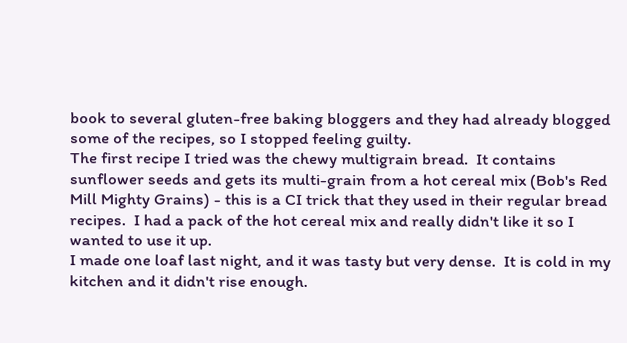book to several gluten-free baking bloggers and they had already blogged some of the recipes, so I stopped feeling guilty.
The first recipe I tried was the chewy multigrain bread.  It contains sunflower seeds and gets its multi-grain from a hot cereal mix (Bob's Red Mill Mighty Grains) - this is a CI trick that they used in their regular bread recipes.  I had a pack of the hot cereal mix and really didn't like it so I wanted to use it up.
I made one loaf last night, and it was tasty but very dense.  It is cold in my kitchen and it didn't rise enough.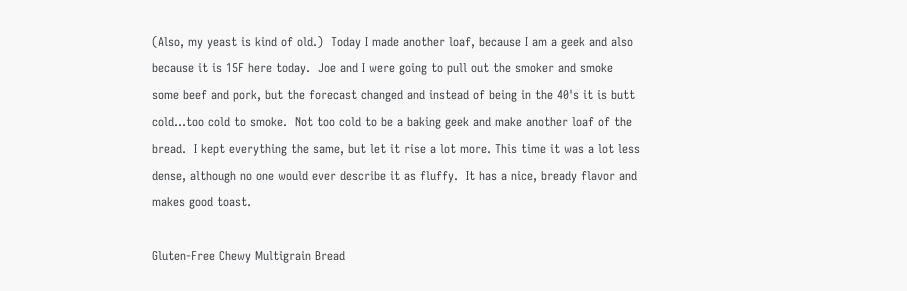(Also, my yeast is kind of old.)  Today I made another loaf, because I am a geek and also because it is 15F here today.  Joe and I were going to pull out the smoker and smoke some beef and pork, but the forecast changed and instead of being in the 40's it is butt cold...too cold to smoke.  Not too cold to be a baking geek and make another loaf of the bread.  I kept everything the same, but let it rise a lot more. This time it was a lot less dense, although no one would ever describe it as fluffy.  It has a nice, bready flavor and makes good toast.

Gluten-Free Chewy Multigrain Bread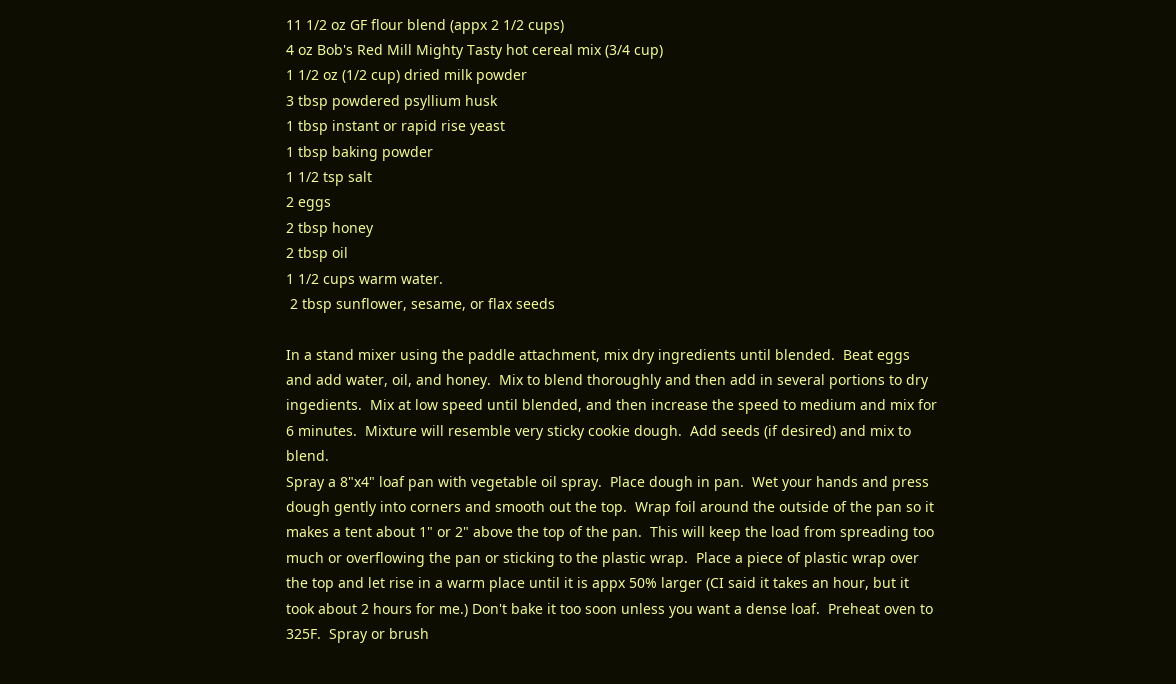11 1/2 oz GF flour blend (appx 2 1/2 cups)
4 oz Bob's Red Mill Mighty Tasty hot cereal mix (3/4 cup)
1 1/2 oz (1/2 cup) dried milk powder
3 tbsp powdered psyllium husk
1 tbsp instant or rapid rise yeast
1 tbsp baking powder
1 1/2 tsp salt
2 eggs
2 tbsp honey
2 tbsp oil
1 1/2 cups warm water.
 2 tbsp sunflower, sesame, or flax seeds

In a stand mixer using the paddle attachment, mix dry ingredients until blended.  Beat eggs and add water, oil, and honey.  Mix to blend thoroughly and then add in several portions to dry ingedients.  Mix at low speed until blended, and then increase the speed to medium and mix for 6 minutes.  Mixture will resemble very sticky cookie dough.  Add seeds (if desired) and mix to blend.
Spray a 8"x4" loaf pan with vegetable oil spray.  Place dough in pan.  Wet your hands and press dough gently into corners and smooth out the top.  Wrap foil around the outside of the pan so it makes a tent about 1" or 2" above the top of the pan.  This will keep the load from spreading too much or overflowing the pan or sticking to the plastic wrap.  Place a piece of plastic wrap over the top and let rise in a warm place until it is appx 50% larger (CI said it takes an hour, but it took about 2 hours for me.) Don't bake it too soon unless you want a dense loaf.  Preheat oven to 325F.  Spray or brush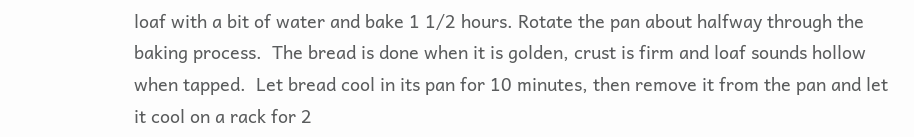loaf with a bit of water and bake 1 1/2 hours. Rotate the pan about halfway through the baking process.  The bread is done when it is golden, crust is firm and loaf sounds hollow when tapped.  Let bread cool in its pan for 10 minutes, then remove it from the pan and let it cool on a rack for 2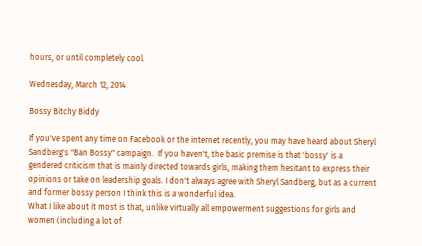hours, or until completely cool.

Wednesday, March 12, 2014

Bossy Bitchy Biddy

If you've spent any time on Facebook or the internet recently, you may have heard about Sheryl Sandberg's "Ban Bossy" campaign.  If you haven't, the basic premise is that 'bossy' is a gendered criticism that is mainly directed towards girls, making them hesitant to express their opinions or take on leadership goals. I don't always agree with Sheryl Sandberg, but as a current and former bossy person I think this is a wonderful idea.
What I like about it most is that, unlike virtually all empowerment suggestions for girls and women (including a lot of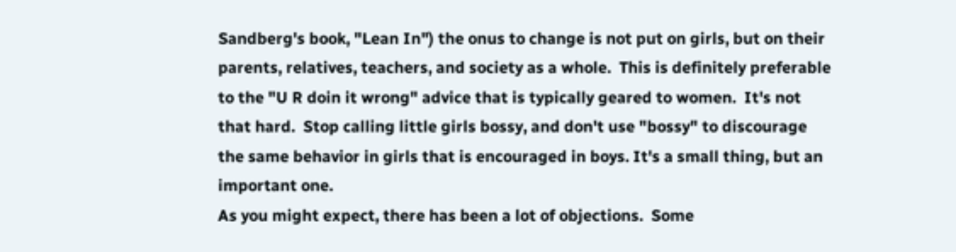Sandberg's book, "Lean In") the onus to change is not put on girls, but on their parents, relatives, teachers, and society as a whole.  This is definitely preferable to the "U R doin it wrong" advice that is typically geared to women.  It's not that hard.  Stop calling little girls bossy, and don't use "bossy" to discourage the same behavior in girls that is encouraged in boys. It's a small thing, but an important one.
As you might expect, there has been a lot of objections.  Some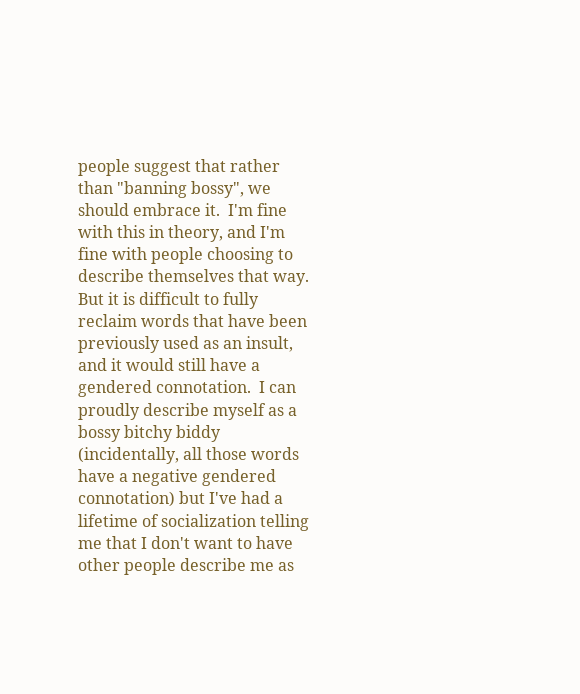people suggest that rather than "banning bossy", we should embrace it.  I'm fine with this in theory, and I'm fine with people choosing to describe themselves that way.  But it is difficult to fully reclaim words that have been previously used as an insult, and it would still have a gendered connotation.  I can proudly describe myself as a bossy bitchy biddy (incidentally, all those words have a negative gendered connotation) but I've had a lifetime of socialization telling me that I don't want to have other people describe me as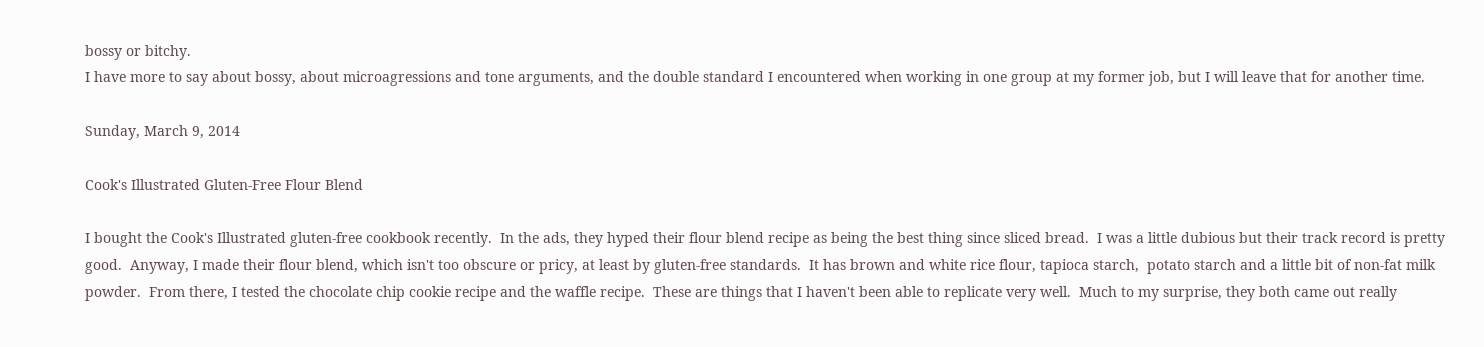bossy or bitchy.
I have more to say about bossy, about microagressions and tone arguments, and the double standard I encountered when working in one group at my former job, but I will leave that for another time.

Sunday, March 9, 2014

Cook's Illustrated Gluten-Free Flour Blend

I bought the Cook's Illustrated gluten-free cookbook recently.  In the ads, they hyped their flour blend recipe as being the best thing since sliced bread.  I was a little dubious but their track record is pretty good.  Anyway, I made their flour blend, which isn't too obscure or pricy, at least by gluten-free standards.  It has brown and white rice flour, tapioca starch,  potato starch and a little bit of non-fat milk powder.  From there, I tested the chocolate chip cookie recipe and the waffle recipe.  These are things that I haven't been able to replicate very well.  Much to my surprise, they both came out really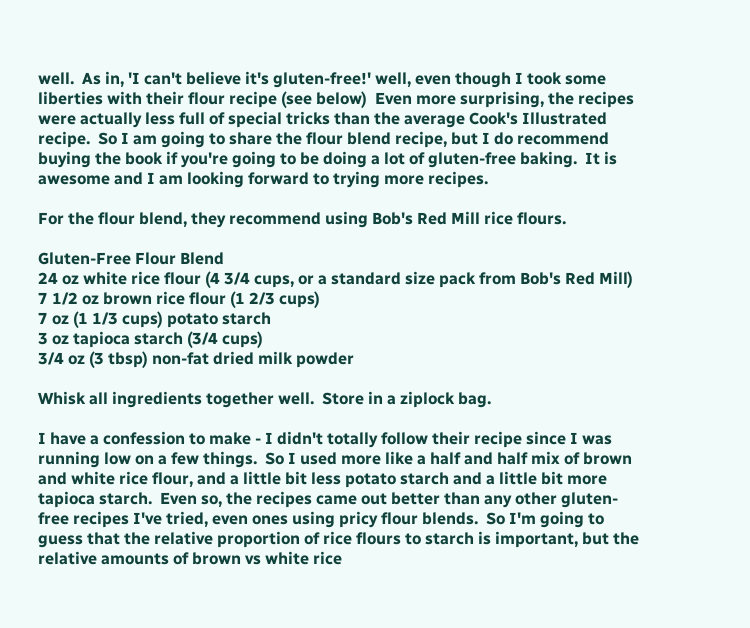well.  As in, 'I can't believe it's gluten-free!' well, even though I took some liberties with their flour recipe (see below)  Even more surprising, the recipes were actually less full of special tricks than the average Cook's Illustrated recipe.  So I am going to share the flour blend recipe, but I do recommend buying the book if you're going to be doing a lot of gluten-free baking.  It is awesome and I am looking forward to trying more recipes.

For the flour blend, they recommend using Bob's Red Mill rice flours.

Gluten-Free Flour Blend
24 oz white rice flour (4 3/4 cups, or a standard size pack from Bob's Red Mill)
7 1/2 oz brown rice flour (1 2/3 cups)
7 oz (1 1/3 cups) potato starch
3 oz tapioca starch (3/4 cups)
3/4 oz (3 tbsp) non-fat dried milk powder

Whisk all ingredients together well.  Store in a ziplock bag.

I have a confession to make - I didn't totally follow their recipe since I was running low on a few things.  So I used more like a half and half mix of brown and white rice flour, and a little bit less potato starch and a little bit more tapioca starch.  Even so, the recipes came out better than any other gluten-free recipes I've tried, even ones using pricy flour blends.  So I'm going to guess that the relative proportion of rice flours to starch is important, but the relative amounts of brown vs white rice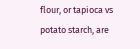flour, or tapioca vs potato starch, are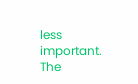less important.  The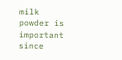milk powder is important since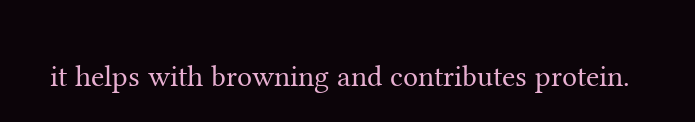it helps with browning and contributes protein.